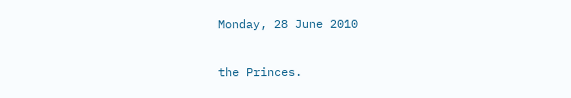Monday, 28 June 2010

the Princes.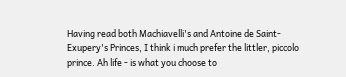Having read both Machiavelli's and Antoine de Saint-Exupery's Princes, I think i much prefer the littler, piccolo prince. Ah life - is what you choose to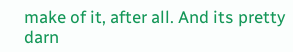make of it, after all. And its pretty darn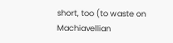short, too (to waste on Machiavellian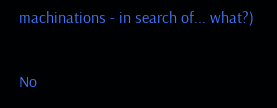machinations - in search of... what?)

No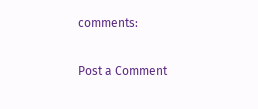comments:

Post a Comment